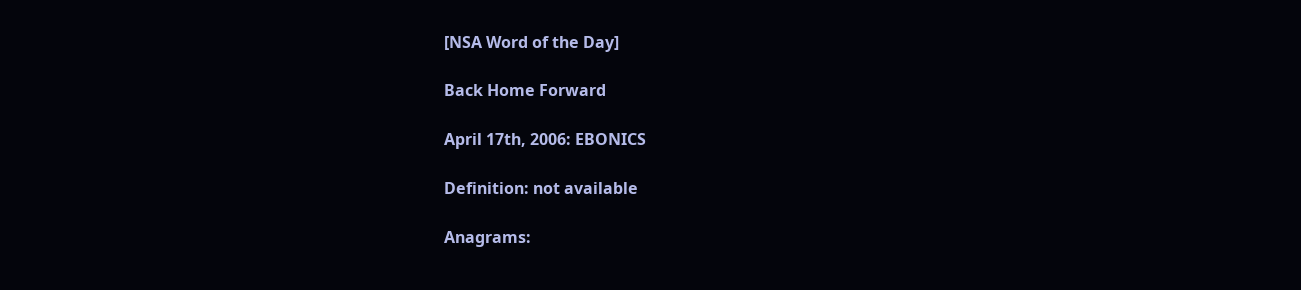[NSA Word of the Day]

Back Home Forward

April 17th, 2006: EBONICS

Definition: not available

Anagrams: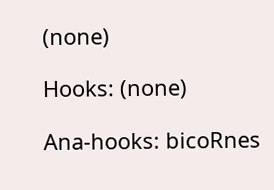(none)

Hooks: (none)

Ana-hooks: bicoRnes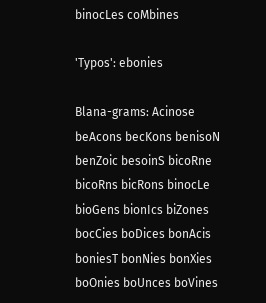binocLes coMbines

'Typos': ebonies

Blana-grams: Acinose beAcons becKons benisoN benZoic besoinS bicoRne bicoRns bicRons binocLe bioGens bionIcs biZones bocCies boDices bonAcis boniesT bonNies bonXies boOnies boUnces boVines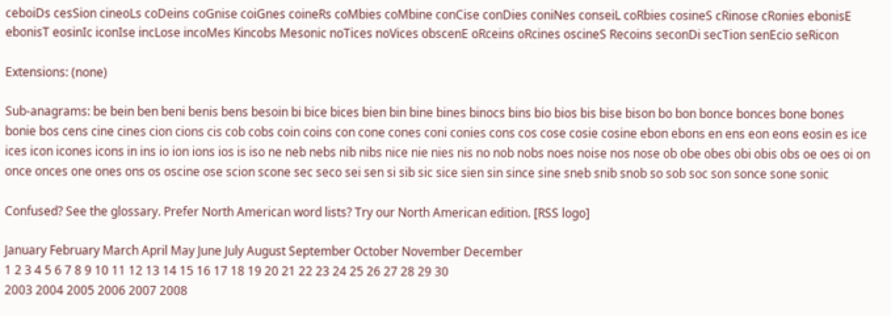ceboiDs cesSion cineoLs coDeins coGnise coiGnes coineRs coMbies coMbine conCise conDies coniNes conseiL coRbies cosineS cRinose cRonies ebonisE ebonisT eosinIc iconIse incLose incoMes Kincobs Mesonic noTices noVices obscenE oRceins oRcines oscineS Recoins seconDi secTion senEcio seRicon

Extensions: (none)

Sub-anagrams: be bein ben beni benis bens besoin bi bice bices bien bin bine bines binocs bins bio bios bis bise bison bo bon bonce bonces bone bones bonie bos cens cine cines cion cions cis cob cobs coin coins con cone cones coni conies cons cos cose cosie cosine ebon ebons en ens eon eons eosin es ice ices icon icones icons in ins io ion ions ios is iso ne neb nebs nib nibs nice nie nies nis no nob nobs noes noise nos nose ob obe obes obi obis obs oe oes oi on once onces one ones ons os oscine ose scion scone sec seco sei sen si sib sic sice sien sin since sine sneb snib snob so sob soc son sonce sone sonic

Confused? See the glossary. Prefer North American word lists? Try our North American edition. [RSS logo]

January February March April May June July August September October November December
1 2 3 4 5 6 7 8 9 10 11 12 13 14 15 16 17 18 19 20 21 22 23 24 25 26 27 28 29 30
2003 2004 2005 2006 2007 2008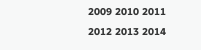2009 2010 2011 2012 2013 2014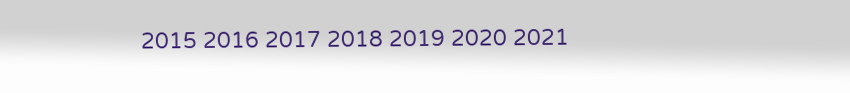2015 2016 2017 2018 2019 2020 2021